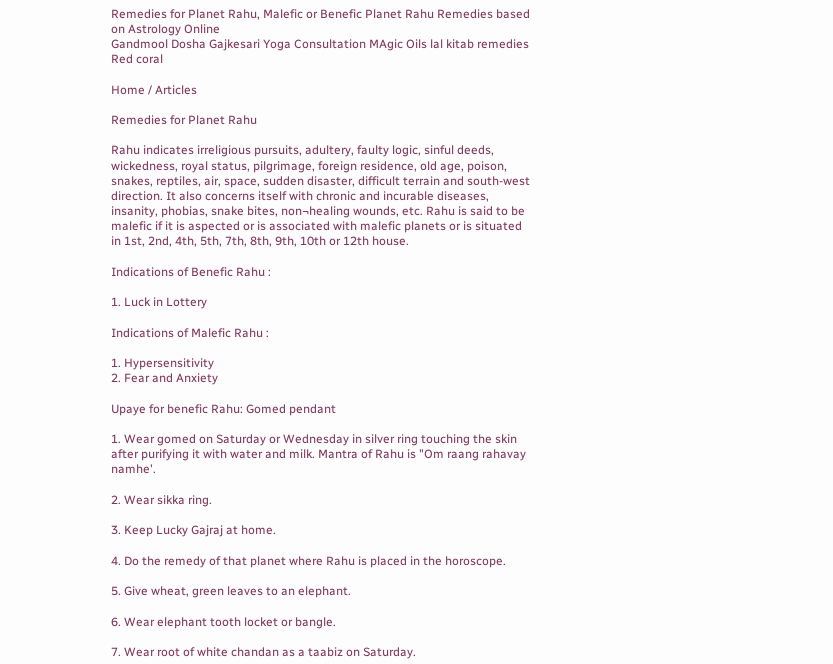Remedies for Planet Rahu, Malefic or Benefic Planet Rahu Remedies based on Astrology Online
Gandmool Dosha Gajkesari Yoga Consultation MAgic Oils lal kitab remedies Red coral

Home / Articles

Remedies for Planet Rahu

Rahu indicates irreligious pursuits, adultery, faulty logic, sinful deeds, wickedness, royal status, pilgrimage, foreign residence, old age, poison, snakes, reptiles, air, space, sudden disaster, difficult terrain and south-west direction. It also concerns itself with chronic and incurable diseases, insanity, phobias, snake bites, non¬healing wounds, etc. Rahu is said to be malefic if it is aspected or is associated with malefic planets or is situated in 1st, 2nd, 4th, 5th, 7th, 8th, 9th, 10th or 12th house.

Indications of Benefic Rahu :

1. Luck in Lottery

Indications of Malefic Rahu :

1. Hypersensitivity
2. Fear and Anxiety

Upaye for benefic Rahu: Gomed pendant

1. Wear gomed on Saturday or Wednesday in silver ring touching the skin after purifying it with water and milk. Mantra of Rahu is "Om raang rahavay namhe'.

2. Wear sikka ring.

3. Keep Lucky Gajraj at home.

4. Do the remedy of that planet where Rahu is placed in the horoscope.

5. Give wheat, green leaves to an elephant.

6. Wear elephant tooth locket or bangle.

7. Wear root of white chandan as a taabiz on Saturday.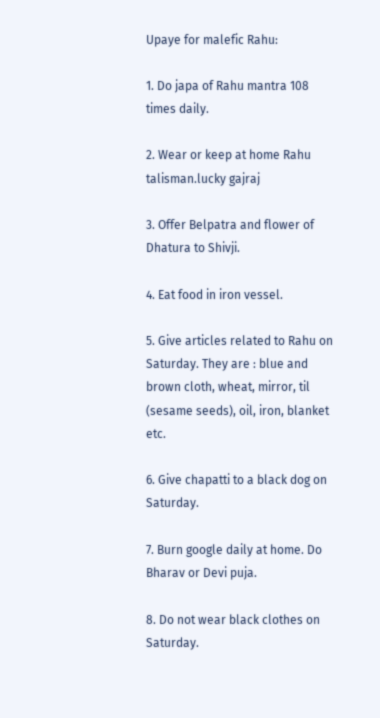Upaye for malefic Rahu:

1. Do japa of Rahu mantra 108 times daily.

2. Wear or keep at home Rahu talisman.lucky gajraj

3. Offer Belpatra and flower of Dhatura to Shivji.

4. Eat food in iron vessel.

5. Give articles related to Rahu on Saturday. They are : blue and brown cloth, wheat, mirror, til (sesame seeds), oil, iron, blanket etc.

6. Give chapatti to a black dog on Saturday.

7. Burn google daily at home. Do Bharav or Devi puja.

8. Do not wear black clothes on Saturday.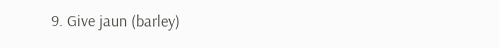9. Give jaun (barley)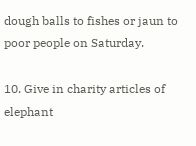dough balls to fishes or jaun to poor people on Saturday.

10. Give in charity articles of elephant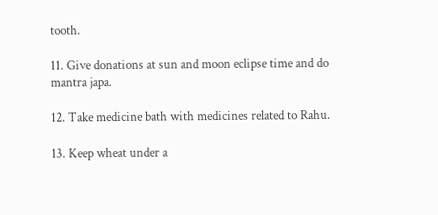tooth.

11. Give donations at sun and moon eclipse time and do mantra japa.

12. Take medicine bath with medicines related to Rahu.

13. Keep wheat under a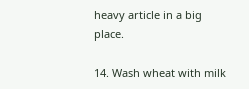heavy article in a big place.

14. Wash wheat with milk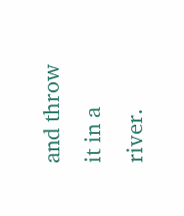and throw it in a river.